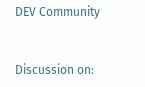DEV Community


Discussion on: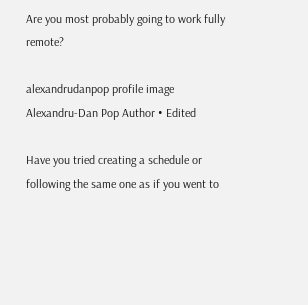Are you most probably going to work fully remote?

alexandrudanpop profile image
Alexandru-Dan Pop Author • Edited

Have you tried creating a schedule or following the same one as if you went to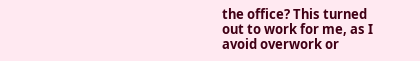the office? This turned out to work for me, as I avoid overwork or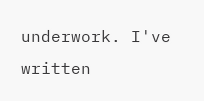underwork. I've written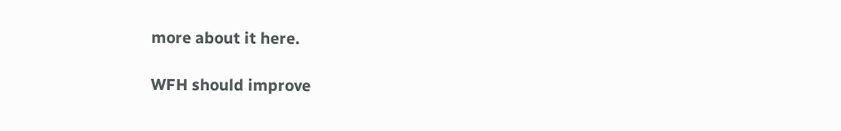more about it here.

WFH should improve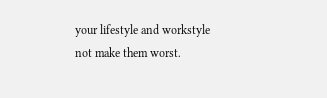your lifestyle and workstyle not make them worst.